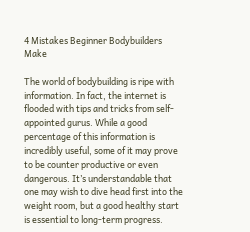4 Mistakes Beginner Bodybuilders Make

The world of bodybuilding is ripe with information. In fact, the internet is flooded with tips and tricks from self-appointed gurus. While a good percentage of this information is incredibly useful, some of it may prove to be counter productive or even dangerous. It’s understandable that one may wish to dive head first into the weight room, but a good healthy start is essential to long-term progress.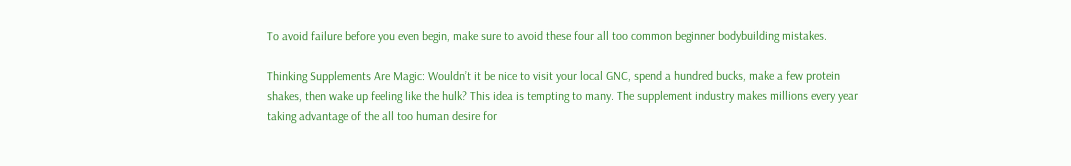To avoid failure before you even begin, make sure to avoid these four all too common beginner bodybuilding mistakes.

Thinking Supplements Are Magic: Wouldn’t it be nice to visit your local GNC, spend a hundred bucks, make a few protein shakes, then wake up feeling like the hulk? This idea is tempting to many. The supplement industry makes millions every year taking advantage of the all too human desire for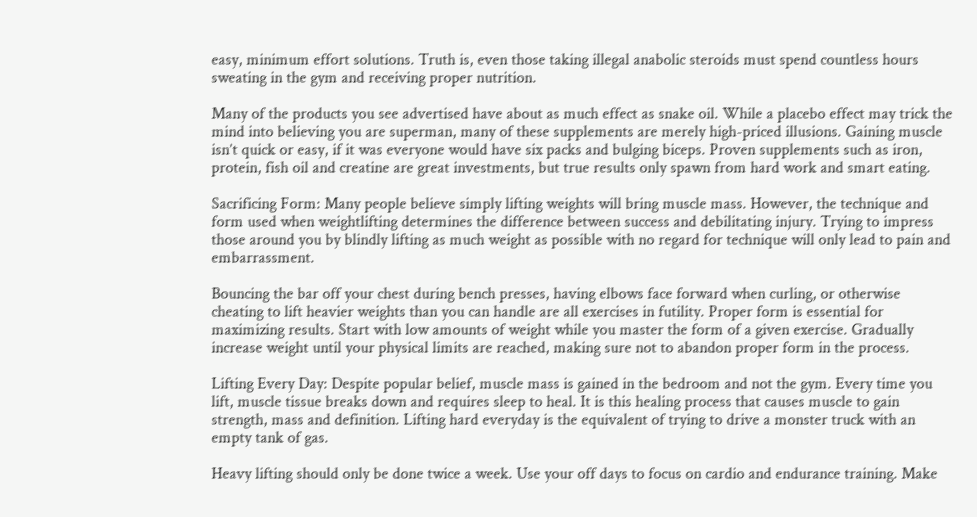easy, minimum effort solutions. Truth is, even those taking illegal anabolic steroids must spend countless hours sweating in the gym and receiving proper nutrition.

Many of the products you see advertised have about as much effect as snake oil. While a placebo effect may trick the mind into believing you are superman, many of these supplements are merely high-priced illusions. Gaining muscle isn’t quick or easy, if it was everyone would have six packs and bulging biceps. Proven supplements such as iron, protein, fish oil and creatine are great investments, but true results only spawn from hard work and smart eating.

Sacrificing Form: Many people believe simply lifting weights will bring muscle mass. However, the technique and form used when weightlifting determines the difference between success and debilitating injury. Trying to impress those around you by blindly lifting as much weight as possible with no regard for technique will only lead to pain and embarrassment.

Bouncing the bar off your chest during bench presses, having elbows face forward when curling, or otherwise cheating to lift heavier weights than you can handle are all exercises in futility. Proper form is essential for maximizing results. Start with low amounts of weight while you master the form of a given exercise. Gradually increase weight until your physical limits are reached, making sure not to abandon proper form in the process.

Lifting Every Day: Despite popular belief, muscle mass is gained in the bedroom and not the gym. Every time you lift, muscle tissue breaks down and requires sleep to heal. It is this healing process that causes muscle to gain strength, mass and definition. Lifting hard everyday is the equivalent of trying to drive a monster truck with an empty tank of gas.

Heavy lifting should only be done twice a week. Use your off days to focus on cardio and endurance training. Make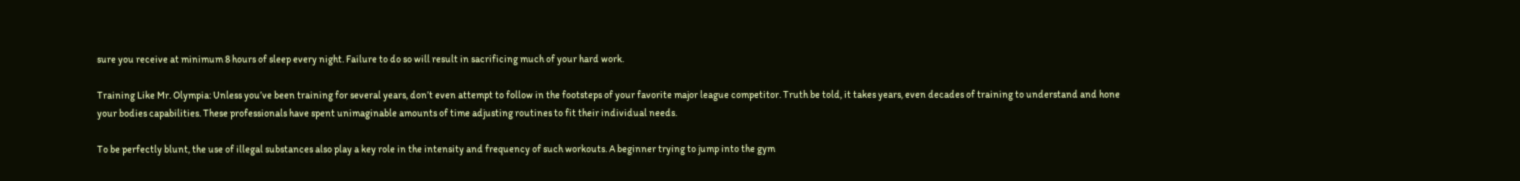sure you receive at minimum 8 hours of sleep every night. Failure to do so will result in sacrificing much of your hard work.

Training Like Mr. Olympia: Unless you’ve been training for several years, don’t even attempt to follow in the footsteps of your favorite major league competitor. Truth be told, it takes years, even decades of training to understand and hone your bodies capabilities. These professionals have spent unimaginable amounts of time adjusting routines to fit their individual needs.

To be perfectly blunt, the use of illegal substances also play a key role in the intensity and frequency of such workouts. A beginner trying to jump into the gym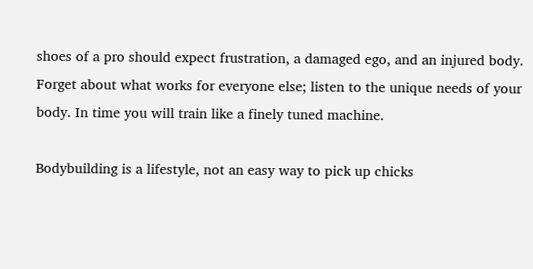shoes of a pro should expect frustration, a damaged ego, and an injured body. Forget about what works for everyone else; listen to the unique needs of your body. In time you will train like a finely tuned machine.

Bodybuilding is a lifestyle, not an easy way to pick up chicks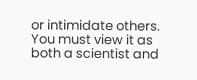or intimidate others. You must view it as both a scientist and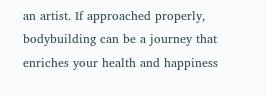an artist. If approached properly, bodybuilding can be a journey that enriches your health and happiness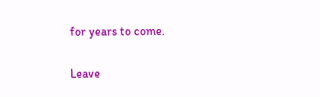for years to come.

Leave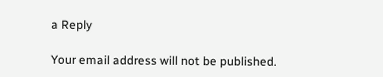a Reply

Your email address will not be published.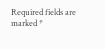Required fields are marked *